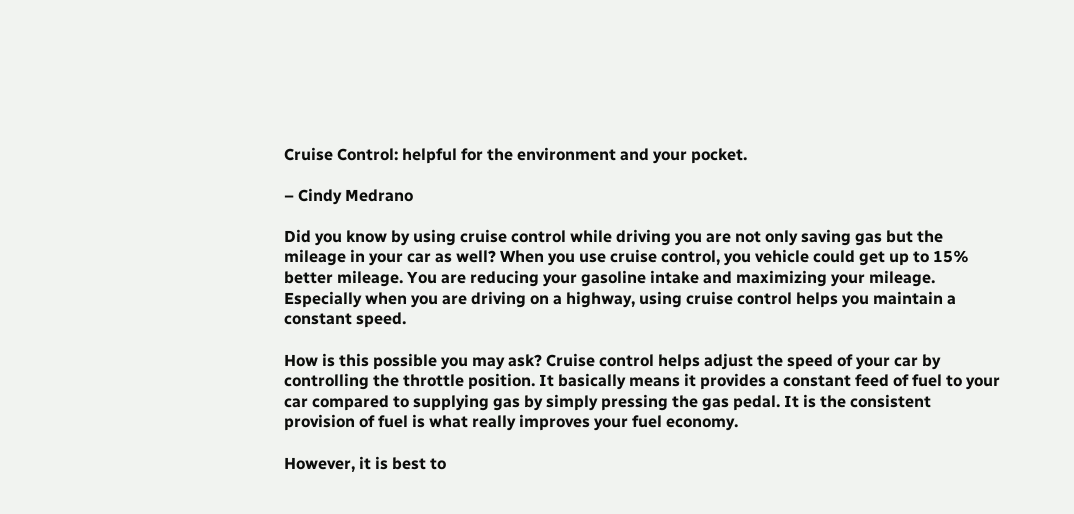Cruise Control: helpful for the environment and your pocket.

– Cindy Medrano

Did you know by using cruise control while driving you are not only saving gas but the mileage in your car as well? When you use cruise control, you vehicle could get up to 15% better mileage. You are reducing your gasoline intake and maximizing your mileage. Especially when you are driving on a highway, using cruise control helps you maintain a constant speed.

How is this possible you may ask? Cruise control helps adjust the speed of your car by controlling the throttle position. It basically means it provides a constant feed of fuel to your car compared to supplying gas by simply pressing the gas pedal. It is the consistent provision of fuel is what really improves your fuel economy.

However, it is best to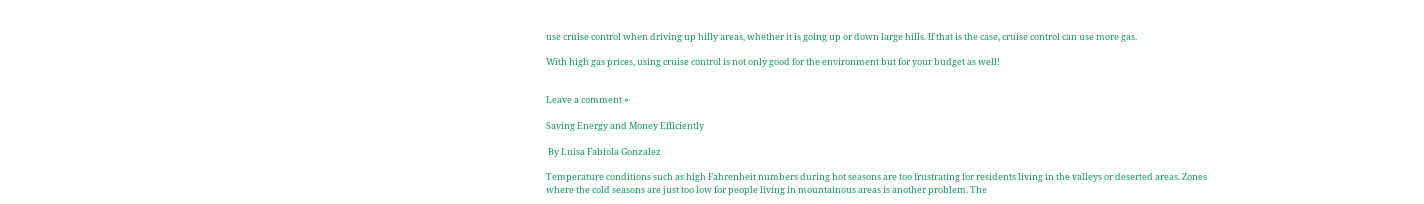use cruise control when driving up hilly areas, whether it is going up or down large hills. If that is the case, cruise control can use more gas.

With high gas prices, using cruise control is not only good for the environment but for your budget as well!


Leave a comment »

Saving Energy and Money Efficiently

 By Luisa Fabiola Gonzalez

Temperature conditions such as high Fahrenheit numbers during hot seasons are too frustrating for residents living in the valleys or deserted areas. Zones where the cold seasons are just too low for people living in mountainous areas is another problem. The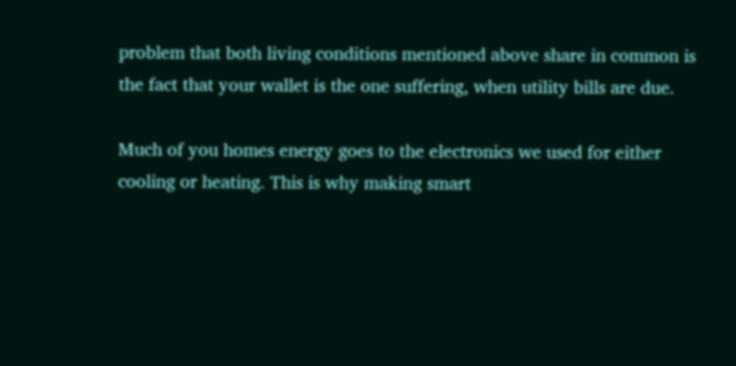problem that both living conditions mentioned above share in common is the fact that your wallet is the one suffering, when utility bills are due.

Much of you homes energy goes to the electronics we used for either cooling or heating. This is why making smart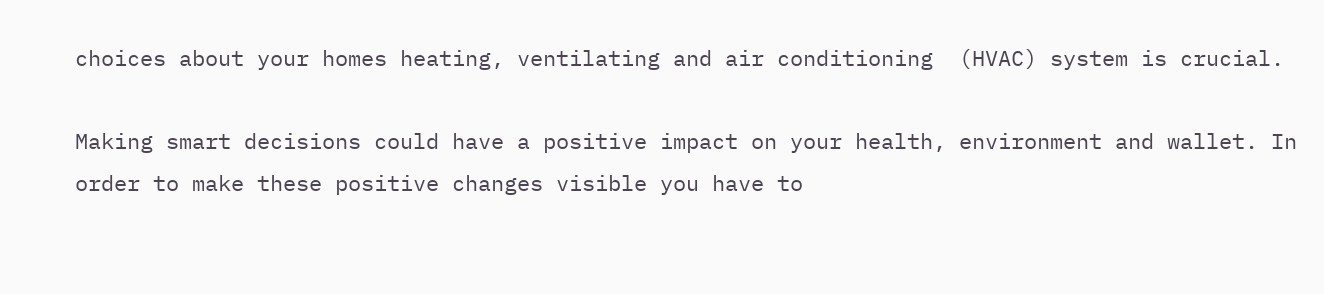choices about your homes heating, ventilating and air conditioning  (HVAC) system is crucial.

Making smart decisions could have a positive impact on your health, environment and wallet. In order to make these positive changes visible you have to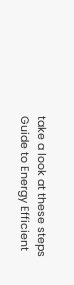take a look at these steps Guide to Energy Efficient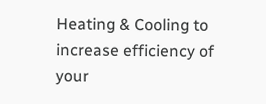Heating & Cooling to increase efficiency of your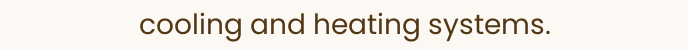cooling and heating systems.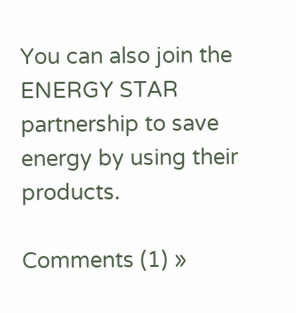You can also join the ENERGY STAR partnership to save energy by using their products.

Comments (1) »